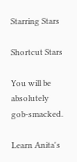Starring Stars

Shortcut Stars

You will be absolutely gob-smacked.

Learn Anita's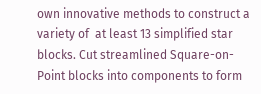own innovative methods to construct a variety of  at least 13 simplified star blocks. Cut streamlined Square-on-Point blocks into components to form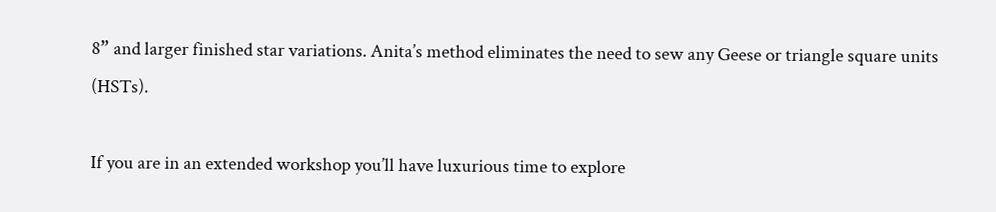8” and larger finished star variations. Anita’s method eliminates the need to sew any Geese or triangle square units (HSTs).

If you are in an extended workshop you’ll have luxurious time to explore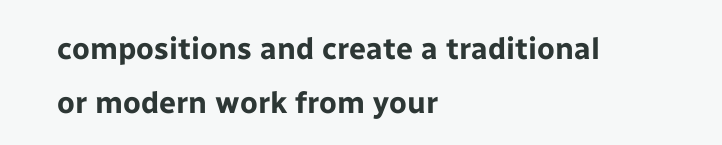compositions and create a traditional or modern work from your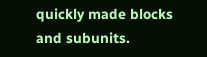quickly made blocks and subunits.